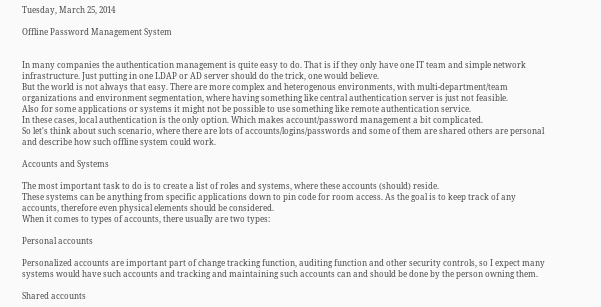Tuesday, March 25, 2014

Offline Password Management System


In many companies the authentication management is quite easy to do. That is if they only have one IT team and simple network infrastructure. Just putting in one LDAP or AD server should do the trick, one would believe.
But the world is not always that easy. There are more complex and heterogenous environments, with multi-department/team organizations and environment segmentation, where having something like central authentication server is just not feasible.
Also for some applications or systems it might not be possible to use something like remote authentication service.
In these cases, local authentication is the only option. Which makes account/password management a bit complicated.
So let's think about such scenario, where there are lots of accounts/logins/passwords and some of them are shared others are personal and describe how such offline system could work.

Accounts and Systems

The most important task to do is to create a list of roles and systems, where these accounts (should) reside.
These systems can be anything from specific applications down to pin code for room access. As the goal is to keep track of any accounts, therefore even physical elements should be considered.
When it comes to types of accounts, there usually are two types:

Personal accounts

Personalized accounts are important part of change tracking function, auditing function and other security controls, so I expect many systems would have such accounts and tracking and maintaining such accounts can and should be done by the person owning them.

Shared accounts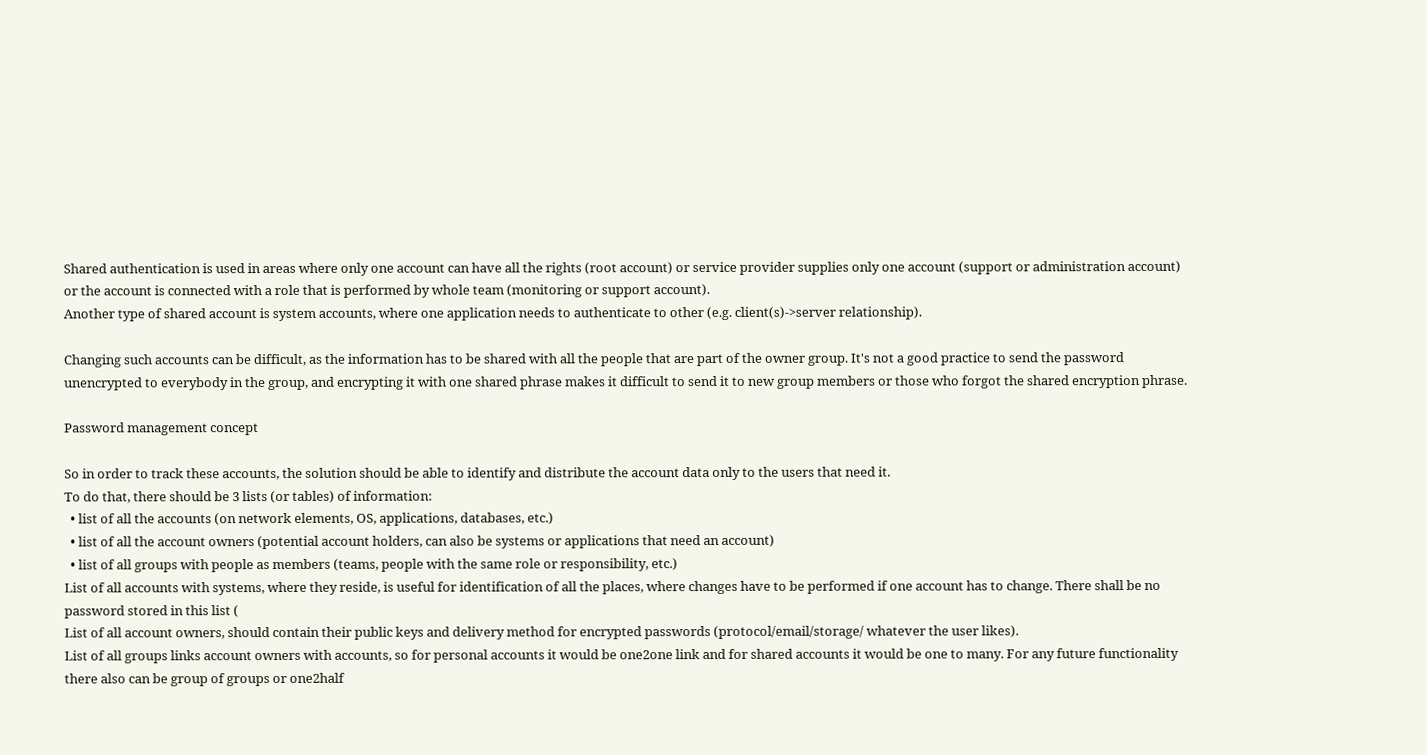Shared authentication is used in areas where only one account can have all the rights (root account) or service provider supplies only one account (support or administration account) or the account is connected with a role that is performed by whole team (monitoring or support account).
Another type of shared account is system accounts, where one application needs to authenticate to other (e.g. client(s)->server relationship).

Changing such accounts can be difficult, as the information has to be shared with all the people that are part of the owner group. It's not a good practice to send the password unencrypted to everybody in the group, and encrypting it with one shared phrase makes it difficult to send it to new group members or those who forgot the shared encryption phrase.

Password management concept

So in order to track these accounts, the solution should be able to identify and distribute the account data only to the users that need it.
To do that, there should be 3 lists (or tables) of information:
  • list of all the accounts (on network elements, OS, applications, databases, etc.)
  • list of all the account owners (potential account holders, can also be systems or applications that need an account)
  • list of all groups with people as members (teams, people with the same role or responsibility, etc.)
List of all accounts with systems, where they reside, is useful for identification of all the places, where changes have to be performed if one account has to change. There shall be no password stored in this list (
List of all account owners, should contain their public keys and delivery method for encrypted passwords (protocol/email/storage/ whatever the user likes).
List of all groups links account owners with accounts, so for personal accounts it would be one2one link and for shared accounts it would be one to many. For any future functionality there also can be group of groups or one2half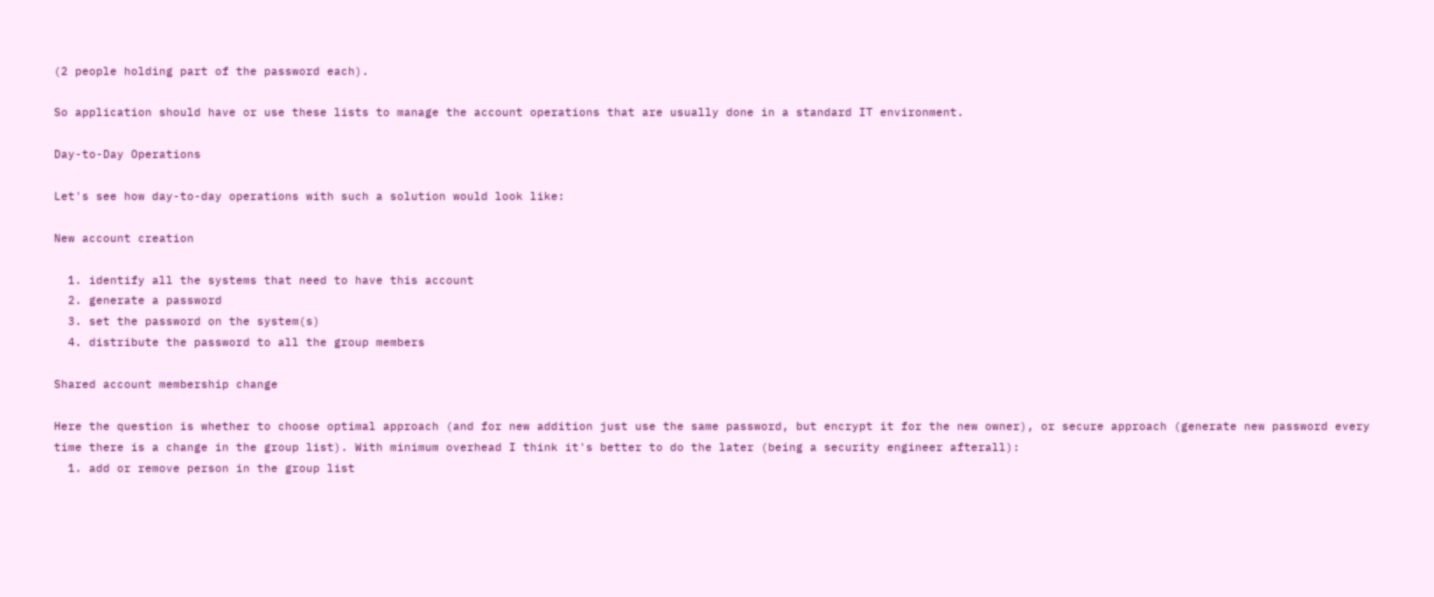(2 people holding part of the password each).

So application should have or use these lists to manage the account operations that are usually done in a standard IT environment.

Day-to-Day Operations

Let's see how day-to-day operations with such a solution would look like:

New account creation

  1. identify all the systems that need to have this account
  2. generate a password
  3. set the password on the system(s)
  4. distribute the password to all the group members

Shared account membership change

Here the question is whether to choose optimal approach (and for new addition just use the same password, but encrypt it for the new owner), or secure approach (generate new password every time there is a change in the group list). With minimum overhead I think it's better to do the later (being a security engineer afterall):
  1. add or remove person in the group list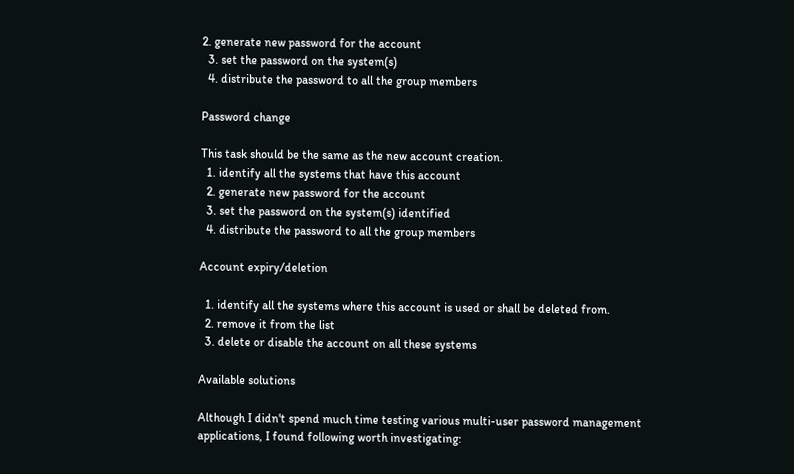2. generate new password for the account
  3. set the password on the system(s)
  4. distribute the password to all the group members

Password change

This task should be the same as the new account creation.
  1. identify all the systems that have this account
  2. generate new password for the account
  3. set the password on the system(s) identified
  4. distribute the password to all the group members

Account expiry/deletion

  1. identify all the systems where this account is used or shall be deleted from.
  2. remove it from the list
  3. delete or disable the account on all these systems

Available solutions

Although I didn't spend much time testing various multi-user password management applications, I found following worth investigating: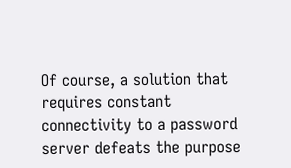Of course, a solution that requires constant connectivity to a password server defeats the purpose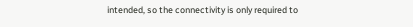intended, so the connectivity is only required to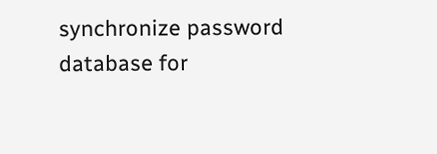synchronize password database for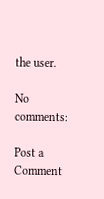the user.

No comments:

Post a Comment